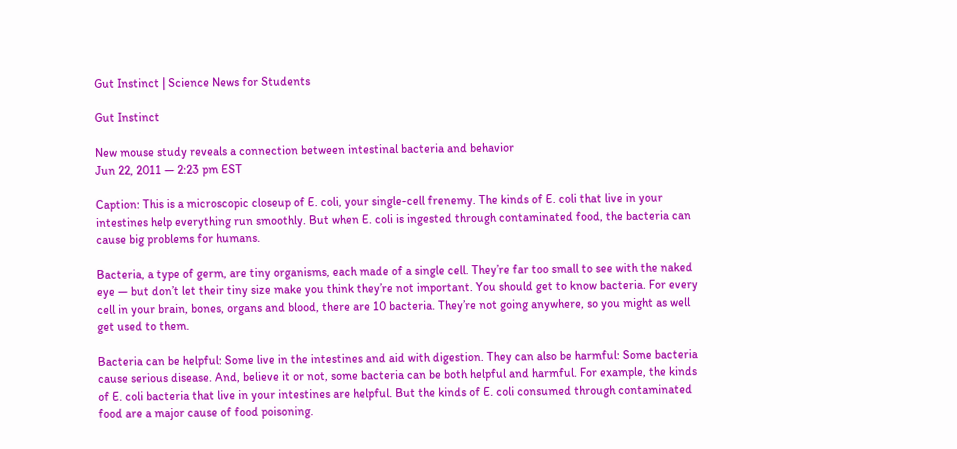Gut Instinct | Science News for Students

Gut Instinct

New mouse study reveals a connection between intestinal bacteria and behavior
Jun 22, 2011 — 2:23 pm EST

Caption: This is a microscopic closeup of E. coli, your single-cell frenemy. The kinds of E. coli that live in your intestines help everything run smoothly. But when E. coli is ingested through contaminated food, the bacteria can cause big problems for humans.

Bacteria, a type of germ, are tiny organisms, each made of a single cell. They’re far too small to see with the naked eye — but don’t let their tiny size make you think they’re not important. You should get to know bacteria. For every cell in your brain, bones, organs and blood, there are 10 bacteria. They’re not going anywhere, so you might as well get used to them.

Bacteria can be helpful: Some live in the intestines and aid with digestion. They can also be harmful: Some bacteria cause serious disease. And, believe it or not, some bacteria can be both helpful and harmful. For example, the kinds of E. coli bacteria that live in your intestines are helpful. But the kinds of E. coli consumed through contaminated food are a major cause of food poisoning.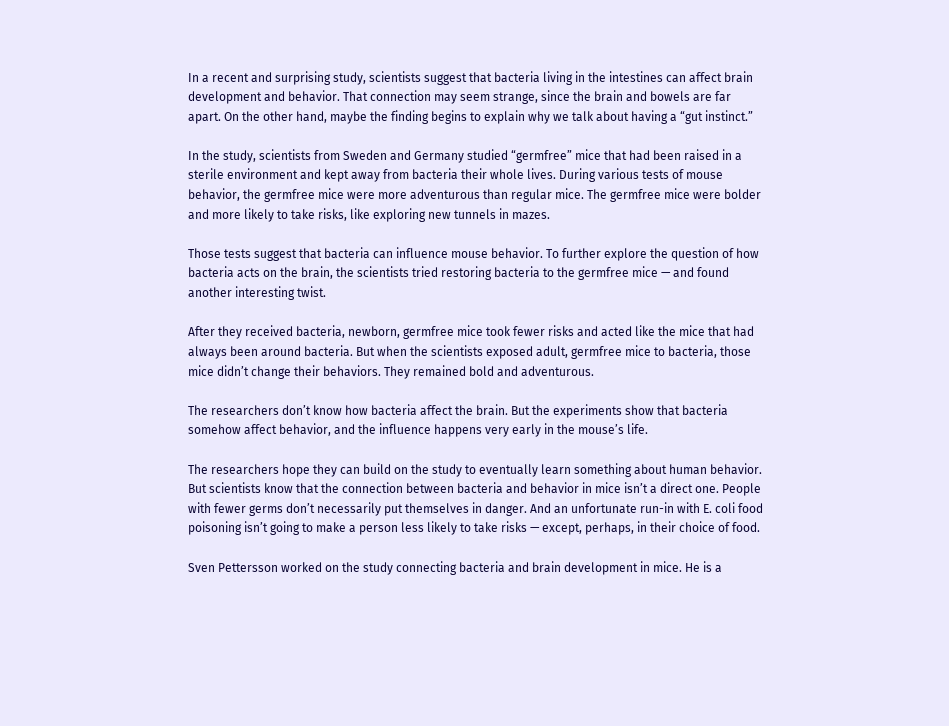In a recent and surprising study, scientists suggest that bacteria living in the intestines can affect brain development and behavior. That connection may seem strange, since the brain and bowels are far apart. On the other hand, maybe the finding begins to explain why we talk about having a “gut instinct.”

In the study, scientists from Sweden and Germany studied “germfree” mice that had been raised in a sterile environment and kept away from bacteria their whole lives. During various tests of mouse behavior, the germfree mice were more adventurous than regular mice. The germfree mice were bolder and more likely to take risks, like exploring new tunnels in mazes.

Those tests suggest that bacteria can influence mouse behavior. To further explore the question of how bacteria acts on the brain, the scientists tried restoring bacteria to the germfree mice — and found another interesting twist.

After they received bacteria, newborn, germfree mice took fewer risks and acted like the mice that had always been around bacteria. But when the scientists exposed adult, germfree mice to bacteria, those mice didn’t change their behaviors. They remained bold and adventurous.

The researchers don’t know how bacteria affect the brain. But the experiments show that bacteria somehow affect behavior, and the influence happens very early in the mouse’s life.

The researchers hope they can build on the study to eventually learn something about human behavior. But scientists know that the connection between bacteria and behavior in mice isn’t a direct one. People with fewer germs don’t necessarily put themselves in danger. And an unfortunate run-in with E. coli food poisoning isn’t going to make a person less likely to take risks — except, perhaps, in their choice of food.

Sven Pettersson worked on the study connecting bacteria and brain development in mice. He is a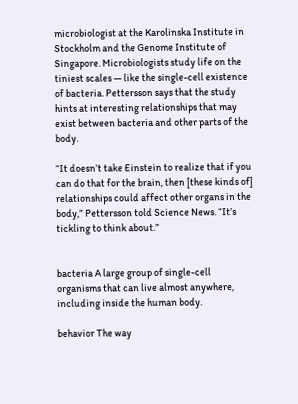microbiologist at the Karolinska Institute in Stockholm and the Genome Institute of Singapore. Microbiologists study life on the tiniest scales — like the single-cell existence of bacteria. Pettersson says that the study hints at interesting relationships that may exist between bacteria and other parts of the body.

“It doesn’t take Einstein to realize that if you can do that for the brain, then [these kinds of] relationships could affect other organs in the body,” Pettersson told Science News. “It’s tickling to think about.”


bacteria A large group of single-cell organisms that can live almost anywhere, including inside the human body.

behavior The way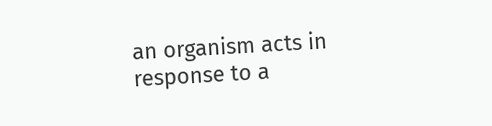an organism acts in response to a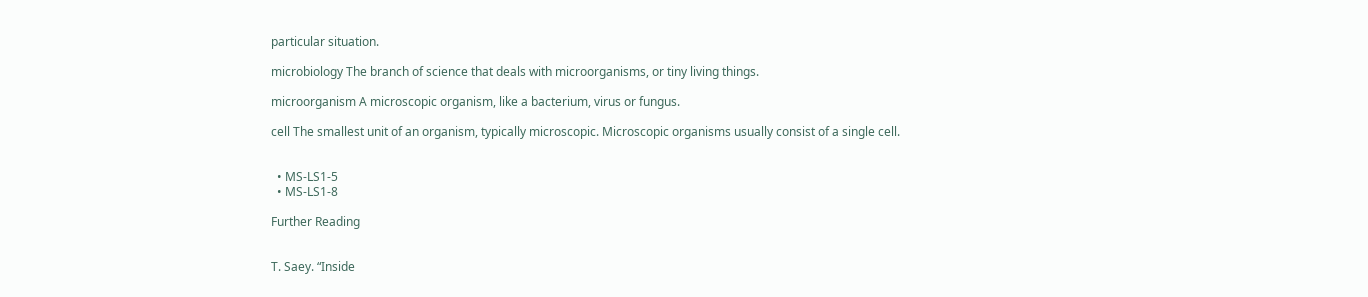particular situation.

microbiology The branch of science that deals with microorganisms, or tiny living things.

microorganism A microscopic organism, like a bacterium, virus or fungus.

cell The smallest unit of an organism, typically microscopic. Microscopic organisms usually consist of a single cell.


  • MS-LS1-5
  • MS-LS1-8

Further Reading


T. Saey. “Inside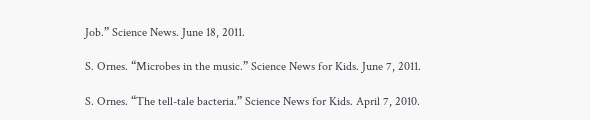Job.” Science News. June 18, 2011.

S. Ornes. “Microbes in the music.” Science News for Kids. June 7, 2011.

S. Ornes. “The tell-tale bacteria.” Science News for Kids. April 7, 2010.